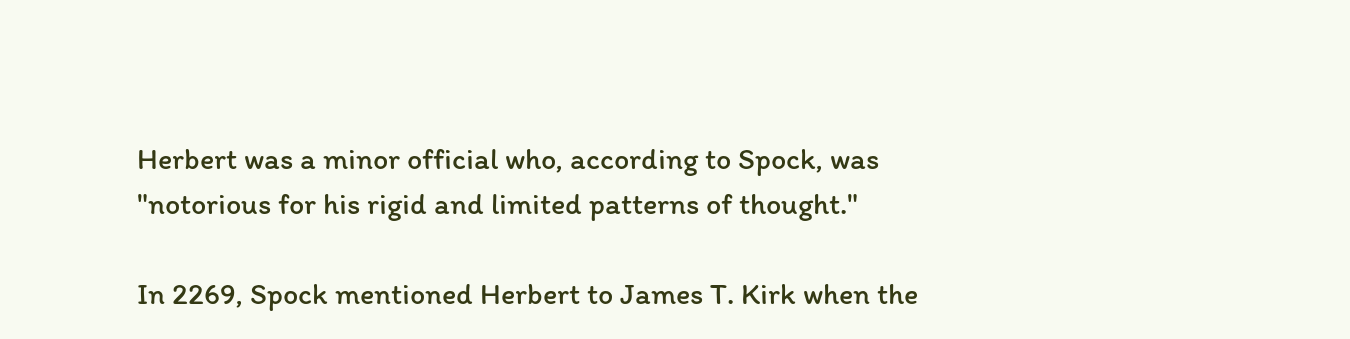Herbert was a minor official who, according to Spock, was "notorious for his rigid and limited patterns of thought."

In 2269, Spock mentioned Herbert to James T. Kirk when the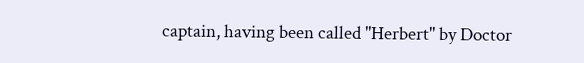captain, having been called "Herbert" by Doctor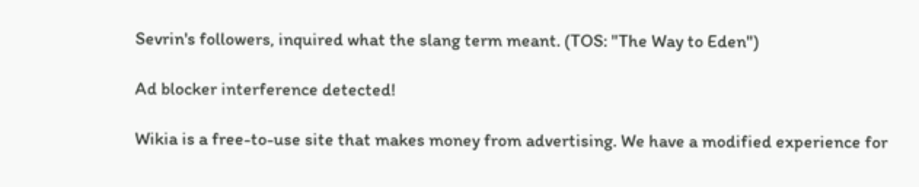Sevrin's followers, inquired what the slang term meant. (TOS: "The Way to Eden")

Ad blocker interference detected!

Wikia is a free-to-use site that makes money from advertising. We have a modified experience for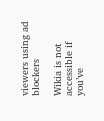viewers using ad blockers

Wikia is not accessible if you’ve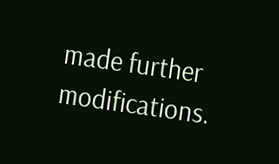made further modifications.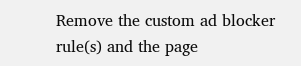Remove the custom ad blocker rule(s) and the page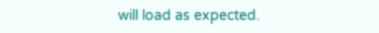will load as expected.